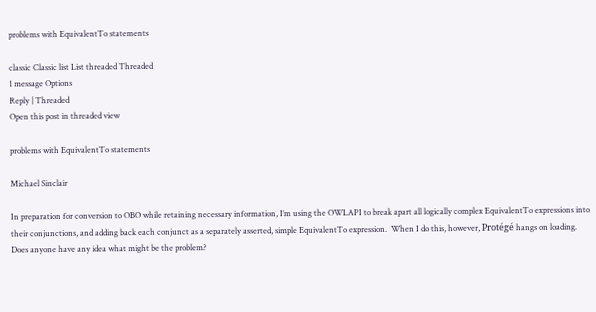problems with EquivalentTo statements

classic Classic list List threaded Threaded
1 message Options
Reply | Threaded
Open this post in threaded view

problems with EquivalentTo statements

Michael Sinclair

In preparation for conversion to OBO while retaining necessary information, I’m using the OWLAPI to break apart all logically complex EquivalentTo expressions into their conjunctions, and adding back each conjunct as a separately asserted, simple EquivalentTo expression.  When I do this, however, Protégé hangs on loading.  Does anyone have any idea what might be the problem?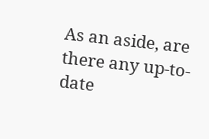As an aside, are there any up-to-date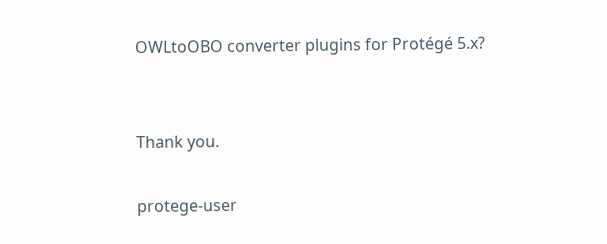OWLtoOBO converter plugins for Protégé 5.x?


Thank you.

protege-user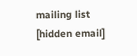mailing list
[hidden email]